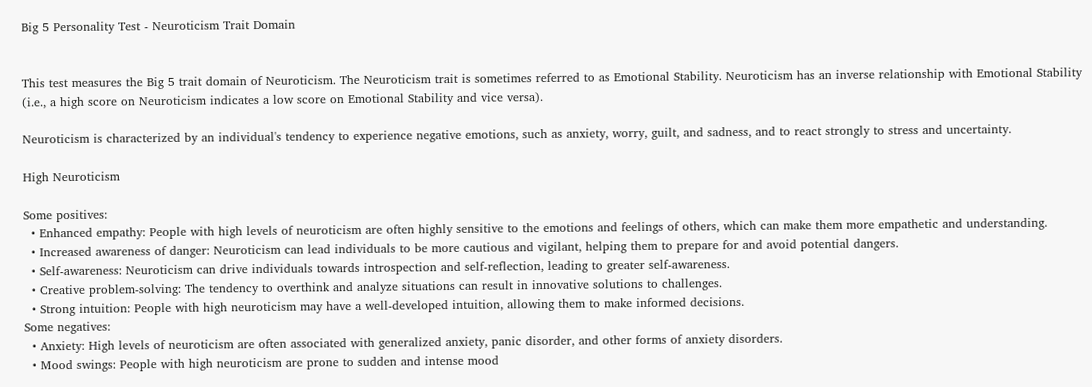Big 5 Personality Test - Neuroticism Trait Domain


This test measures the Big 5 trait domain of Neuroticism. The Neuroticism trait is sometimes referred to as Emotional Stability. Neuroticism has an inverse relationship with Emotional Stability (i.e., a high score on Neuroticism indicates a low score on Emotional Stability and vice versa).

Neuroticism is characterized by an individual's tendency to experience negative emotions, such as anxiety, worry, guilt, and sadness, and to react strongly to stress and uncertainty.

High Neuroticism

Some positives:
  • Enhanced empathy: People with high levels of neuroticism are often highly sensitive to the emotions and feelings of others, which can make them more empathetic and understanding.
  • Increased awareness of danger: Neuroticism can lead individuals to be more cautious and vigilant, helping them to prepare for and avoid potential dangers.
  • Self-awareness: Neuroticism can drive individuals towards introspection and self-reflection, leading to greater self-awareness.
  • Creative problem-solving: The tendency to overthink and analyze situations can result in innovative solutions to challenges.
  • Strong intuition: People with high neuroticism may have a well-developed intuition, allowing them to make informed decisions.
Some negatives:
  • Anxiety: High levels of neuroticism are often associated with generalized anxiety, panic disorder, and other forms of anxiety disorders.
  • Mood swings: People with high neuroticism are prone to sudden and intense mood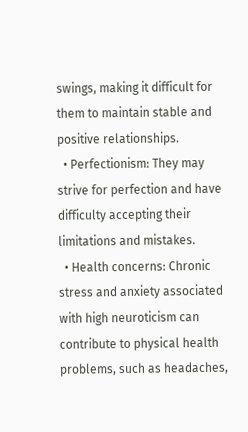swings, making it difficult for them to maintain stable and positive relationships.
  • Perfectionism: They may strive for perfection and have difficulty accepting their limitations and mistakes.
  • Health concerns: Chronic stress and anxiety associated with high neuroticism can contribute to physical health problems, such as headaches,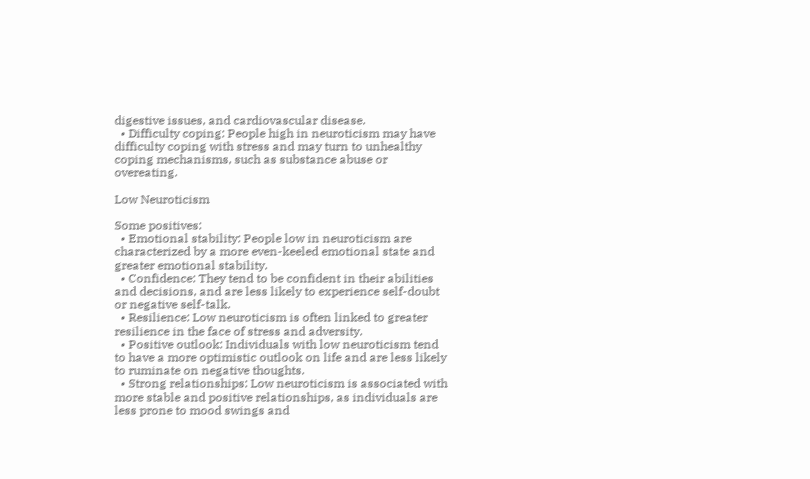digestive issues, and cardiovascular disease.
  • Difficulty coping: People high in neuroticism may have difficulty coping with stress and may turn to unhealthy coping mechanisms, such as substance abuse or overeating.

Low Neuroticism

Some positives:
  • Emotional stability: People low in neuroticism are characterized by a more even-keeled emotional state and greater emotional stability.
  • Confidence: They tend to be confident in their abilities and decisions, and are less likely to experience self-doubt or negative self-talk.
  • Resilience: Low neuroticism is often linked to greater resilience in the face of stress and adversity.
  • Positive outlook: Individuals with low neuroticism tend to have a more optimistic outlook on life and are less likely to ruminate on negative thoughts.
  • Strong relationships: Low neuroticism is associated with more stable and positive relationships, as individuals are less prone to mood swings and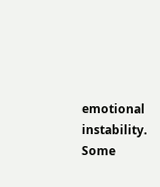emotional instability.
Some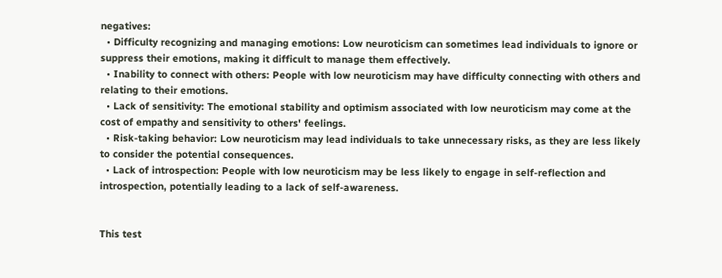negatives:
  • Difficulty recognizing and managing emotions: Low neuroticism can sometimes lead individuals to ignore or suppress their emotions, making it difficult to manage them effectively.
  • Inability to connect with others: People with low neuroticism may have difficulty connecting with others and relating to their emotions.
  • Lack of sensitivity: The emotional stability and optimism associated with low neuroticism may come at the cost of empathy and sensitivity to others' feelings.
  • Risk-taking behavior: Low neuroticism may lead individuals to take unnecessary risks, as they are less likely to consider the potential consequences.
  • Lack of introspection: People with low neuroticism may be less likely to engage in self-reflection and introspection, potentially leading to a lack of self-awareness.


This test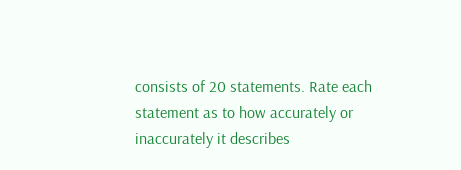consists of 20 statements. Rate each statement as to how accurately or inaccurately it describes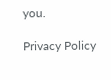you.

Privacy Policy